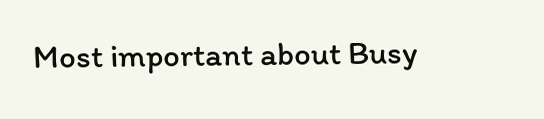Most important about Busy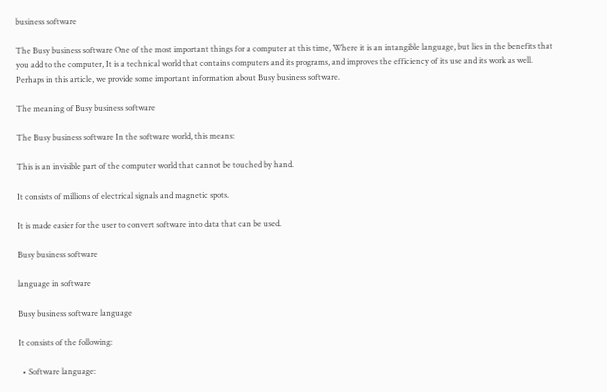business software

The Busy business software One of the most important things for a computer at this time, Where it is an intangible language, but lies in the benefits that you add to the computer, It is a technical world that contains computers and its programs, and improves the efficiency of its use and its work as well. Perhaps in this article, we provide some important information about Busy business software.

The meaning of Busy business software

The Busy business software In the software world, this means:

This is an invisible part of the computer world that cannot be touched by hand.

It consists of millions of electrical signals and magnetic spots.

It is made easier for the user to convert software into data that can be used.

Busy business software

language in software

Busy business software language

It consists of the following:

  • Software language: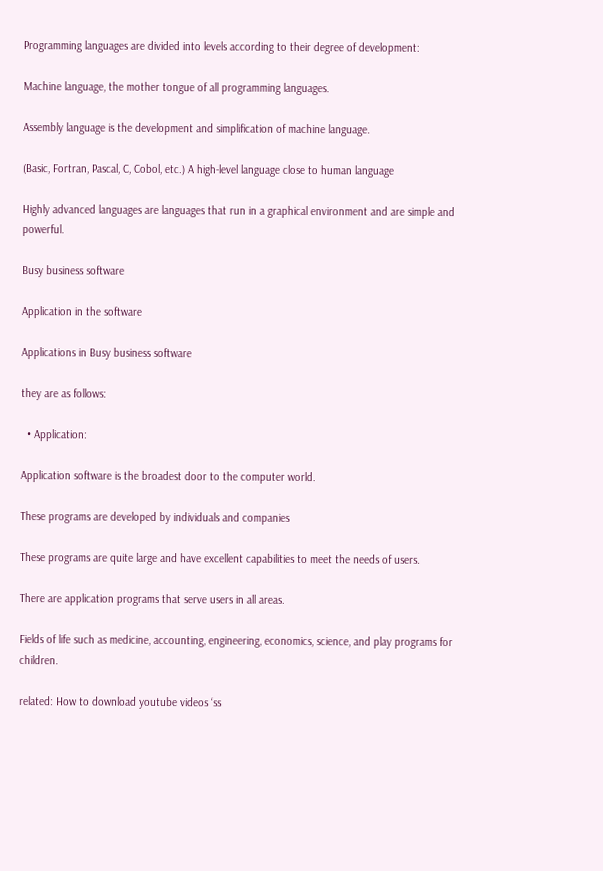Programming languages are divided into levels according to their degree of development:

Machine language, the mother tongue of all programming languages.

Assembly language is the development and simplification of machine language.

(Basic, Fortran, Pascal, C, Cobol, etc.) A high-level language close to human language

Highly advanced languages are languages that run in a graphical environment and are simple and powerful.

Busy business software

Application in the software

Applications in Busy business software

they are as follows:

  • Application:

Application software is the broadest door to the computer world.

These programs are developed by individuals and companies

These programs are quite large and have excellent capabilities to meet the needs of users.

There are application programs that serve users in all areas.

Fields of life such as medicine, accounting, engineering, economics, science, and play programs for children.

related: How to download youtube videos ‘ss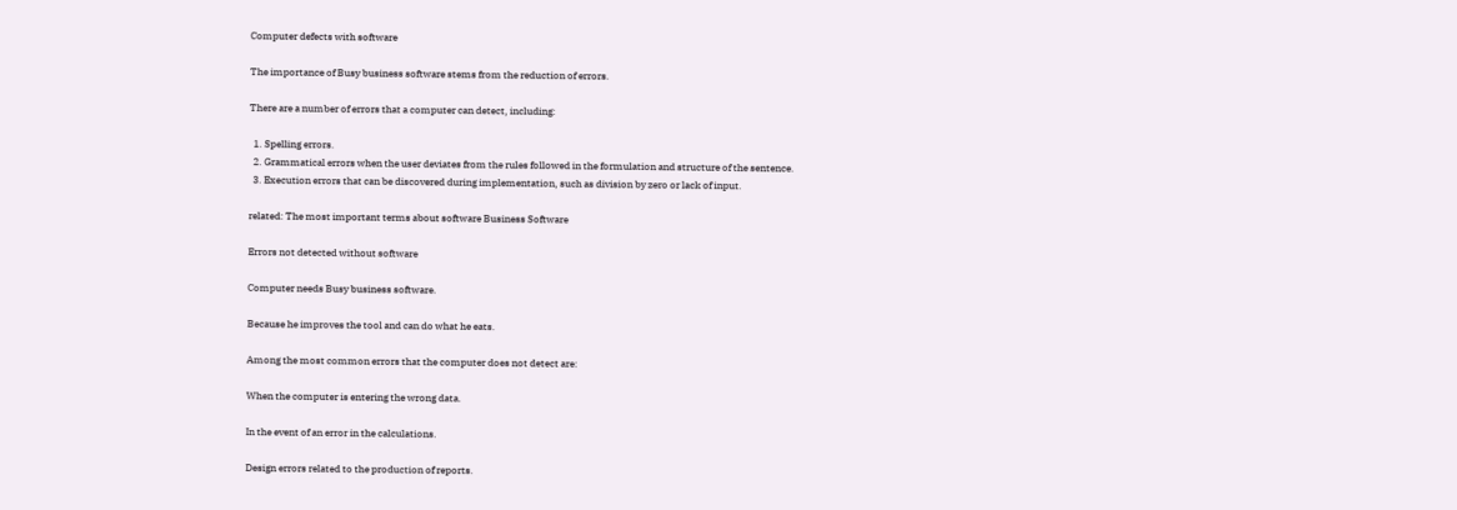Computer defects with software

The importance of Busy business software stems from the reduction of errors.

There are a number of errors that a computer can detect, including:

  1. Spelling errors.
  2. Grammatical errors when the user deviates from the rules followed in the formulation and structure of the sentence.
  3. Execution errors that can be discovered during implementation, such as division by zero or lack of input.

related: The most important terms about software Business Software

Errors not detected without software

Computer needs Busy business software.

Because he improves the tool and can do what he eats.

Among the most common errors that the computer does not detect are:

When the computer is entering the wrong data.

In the event of an error in the calculations.

Design errors related to the production of reports.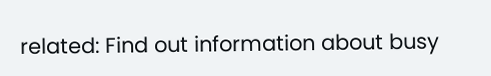related: Find out information about busy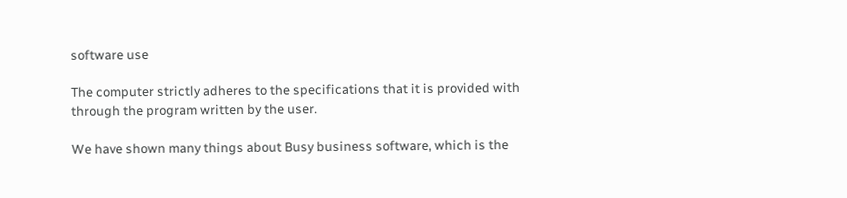software use

The computer strictly adheres to the specifications that it is provided with through the program written by the user.

We have shown many things about Busy business software, which is the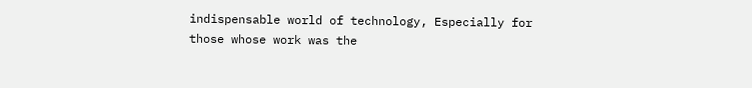indispensable world of technology, Especially for those whose work was the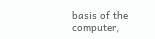basis of the computer,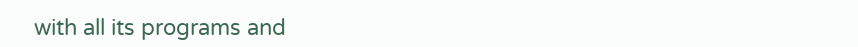with all its programs and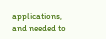applications, and needed to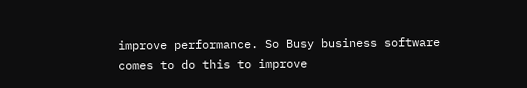improve performance. So Busy business software comes to do this to improve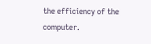the efficiency of the computer.